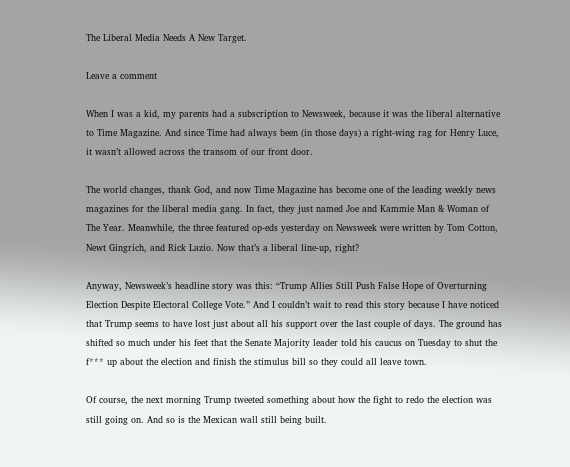The Liberal Media Needs A New Target.

Leave a comment

When I was a kid, my parents had a subscription to Newsweek, because it was the liberal alternative to Time Magazine. And since Time had always been (in those days) a right-wing rag for Henry Luce, it wasn’t allowed across the transom of our front door.

The world changes, thank God, and now Time Magazine has become one of the leading weekly news magazines for the liberal media gang. In fact, they just named Joe and Kammie Man & Woman of The Year. Meanwhile, the three featured op-eds yesterday on Newsweek were written by Tom Cotton, Newt Gingrich, and Rick Lazio. Now that’s a liberal line-up, right?

Anyway, Newsweek’s headline story was this: “Trump Allies Still Push False Hope of Overturning Election Despite Electoral College Vote.” And I couldn’t wait to read this story because I have noticed that Trump seems to have lost just about all his support over the last couple of days. The ground has shifted so much under his feet that the Senate Majority leader told his caucus on Tuesday to shut the f*** up about the election and finish the stimulus bill so they could all leave town.

Of course, the next morning Trump tweeted something about how the fight to redo the election was still going on. And so is the Mexican wall still being built.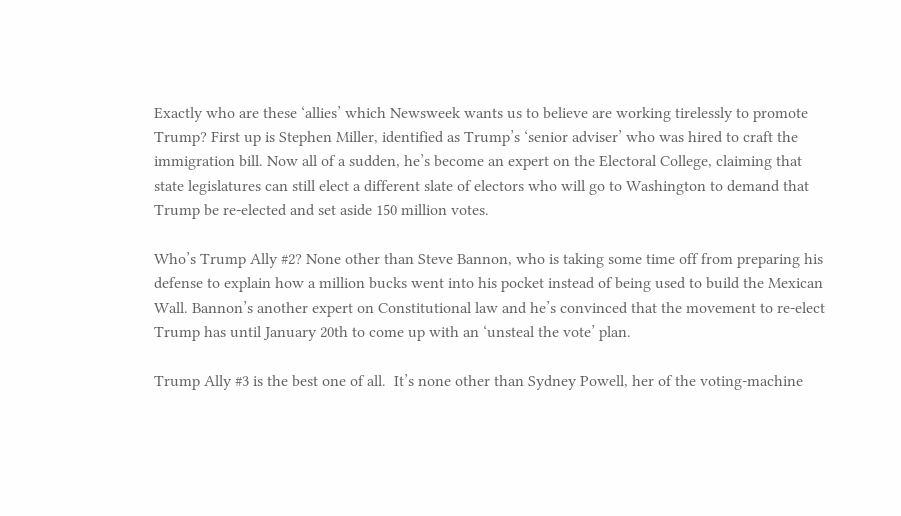Exactly who are these ‘allies’ which Newsweek wants us to believe are working tirelessly to promote Trump? First up is Stephen Miller, identified as Trump’s ‘senior adviser’ who was hired to craft the immigration bill. Now all of a sudden, he’s become an expert on the Electoral College, claiming that state legislatures can still elect a different slate of electors who will go to Washington to demand that Trump be re-elected and set aside 150 million votes.

Who’s Trump Ally #2? None other than Steve Bannon, who is taking some time off from preparing his defense to explain how a million bucks went into his pocket instead of being used to build the Mexican Wall. Bannon’s another expert on Constitutional law and he’s convinced that the movement to re-elect Trump has until January 20th to come up with an ‘unsteal the vote’ plan.

Trump Ally #3 is the best one of all.  It’s none other than Sydney Powell, her of the voting-machine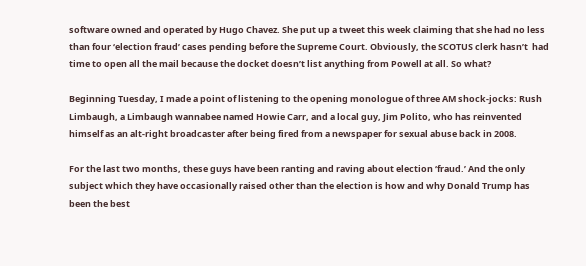software owned and operated by Hugo Chavez. She put up a tweet this week claiming that she had no less than four ‘election fraud’ cases pending before the Supreme Court. Obviously, the SCOTUS clerk hasn’t  had time to open all the mail because the docket doesn’t list anything from Powell at all. So what?

Beginning Tuesday, I made a point of listening to the opening monologue of three AM shock-jocks: Rush Limbaugh, a Limbaugh wannabee named Howie Carr, and a local guy, Jim Polito, who has reinvented himself as an alt-right broadcaster after being fired from a newspaper for sexual abuse back in 2008.

For the last two months, these guys have been ranting and raving about election ‘fraud.’ And the only subject which they have occasionally raised other than the election is how and why Donald Trump has been the best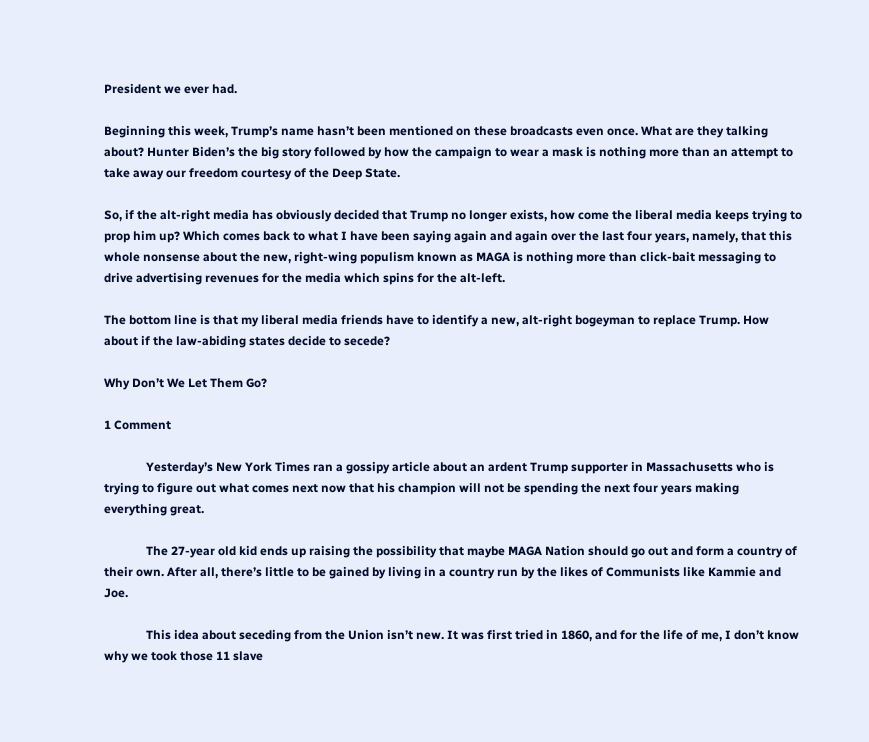President we ever had.

Beginning this week, Trump’s name hasn’t been mentioned on these broadcasts even once. What are they talking about? Hunter Biden’s the big story followed by how the campaign to wear a mask is nothing more than an attempt to take away our freedom courtesy of the Deep State.

So, if the alt-right media has obviously decided that Trump no longer exists, how come the liberal media keeps trying to prop him up? Which comes back to what I have been saying again and again over the last four years, namely, that this whole nonsense about the new, right-wing populism known as MAGA is nothing more than click-bait messaging to drive advertising revenues for the media which spins for the alt-left.

The bottom line is that my liberal media friends have to identify a new, alt-right bogeyman to replace Trump. How about if the law-abiding states decide to secede?

Why Don’t We Let Them Go?

1 Comment

              Yesterday’s New York Times ran a gossipy article about an ardent Trump supporter in Massachusetts who is trying to figure out what comes next now that his champion will not be spending the next four years making everything great.

              The 27-year old kid ends up raising the possibility that maybe MAGA Nation should go out and form a country of their own. After all, there’s little to be gained by living in a country run by the likes of Communists like Kammie and Joe.

              This idea about seceding from the Union isn’t new. It was first tried in 1860, and for the life of me, I don’t know why we took those 11 slave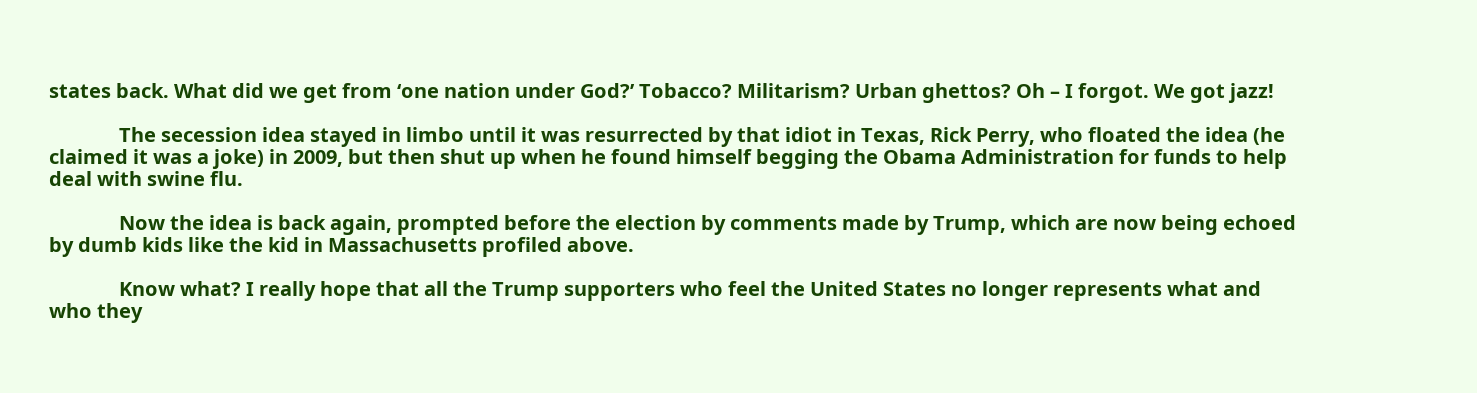states back. What did we get from ‘one nation under God?’ Tobacco? Militarism? Urban ghettos? Oh – I forgot. We got jazz!

              The secession idea stayed in limbo until it was resurrected by that idiot in Texas, Rick Perry, who floated the idea (he claimed it was a joke) in 2009, but then shut up when he found himself begging the Obama Administration for funds to help deal with swine flu.

              Now the idea is back again, prompted before the election by comments made by Trump, which are now being echoed by dumb kids like the kid in Massachusetts profiled above.

              Know what? I really hope that all the Trump supporters who feel the United States no longer represents what and who they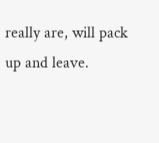really are, will pack up and leave.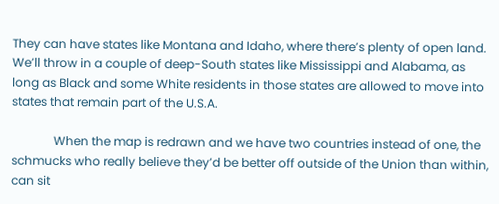They can have states like Montana and Idaho, where there’s plenty of open land. We’ll throw in a couple of deep-South states like Mississippi and Alabama, as long as Black and some White residents in those states are allowed to move into states that remain part of the U.S.A.

              When the map is redrawn and we have two countries instead of one, the schmucks who really believe they’d be better off outside of the Union than within, can sit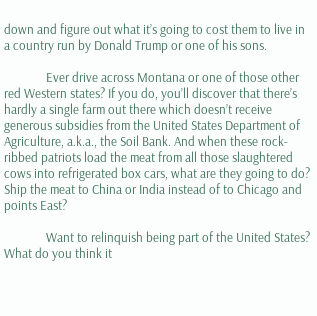down and figure out what it’s going to cost them to live in a country run by Donald Trump or one of his sons.

              Ever drive across Montana or one of those other red Western states? If you do, you’ll discover that there’s hardly a single farm out there which doesn’t receive generous subsidies from the United States Department of Agriculture, a.k.a., the Soil Bank. And when these rock-ribbed patriots load the meat from all those slaughtered cows into refrigerated box cars, what are they going to do? Ship the meat to China or India instead of to Chicago and points East?

              Want to relinquish being part of the United States? What do you think it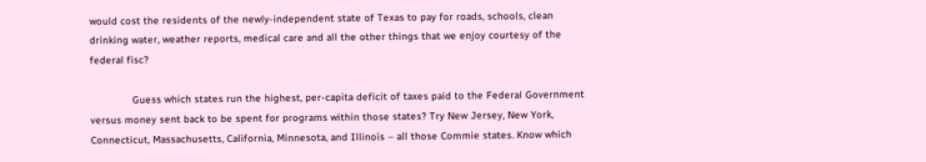would cost the residents of the newly-independent state of Texas to pay for roads, schools, clean drinking water, weather reports, medical care and all the other things that we enjoy courtesy of the federal fisc?

              Guess which states run the highest, per-capita deficit of taxes paid to the Federal Government versus money sent back to be spent for programs within those states? Try New Jersey, New York, Connecticut, Massachusetts, California, Minnesota, and Illinois – all those Commie states. Know which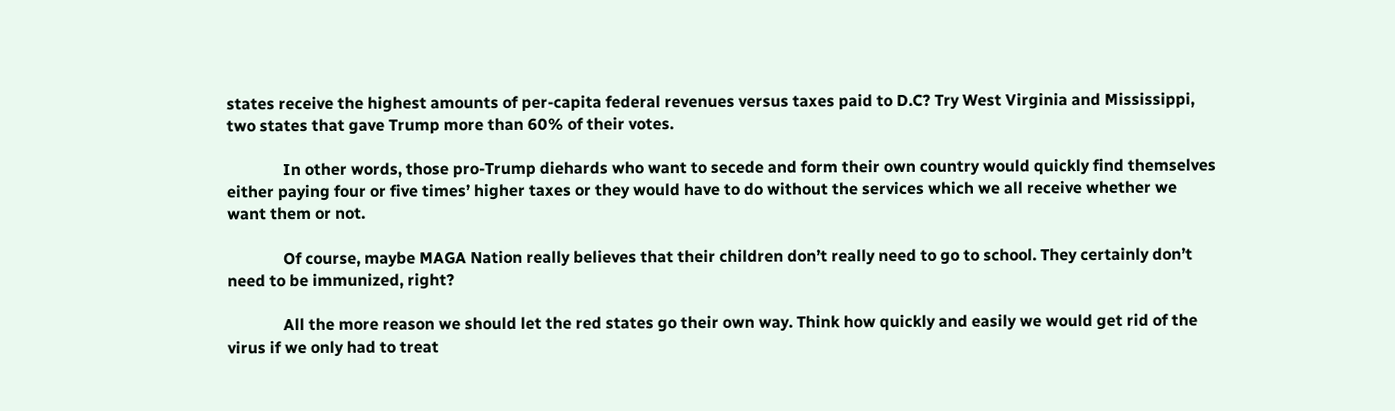states receive the highest amounts of per-capita federal revenues versus taxes paid to D.C? Try West Virginia and Mississippi, two states that gave Trump more than 60% of their votes.

              In other words, those pro-Trump diehards who want to secede and form their own country would quickly find themselves either paying four or five times’ higher taxes or they would have to do without the services which we all receive whether we want them or not.

              Of course, maybe MAGA Nation really believes that their children don’t really need to go to school. They certainly don’t need to be immunized, right?

              All the more reason we should let the red states go their own way. Think how quickly and easily we would get rid of the virus if we only had to treat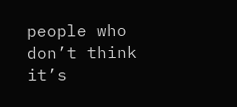people who don’t think it’s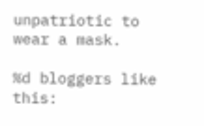unpatriotic to wear a mask.

%d bloggers like this: